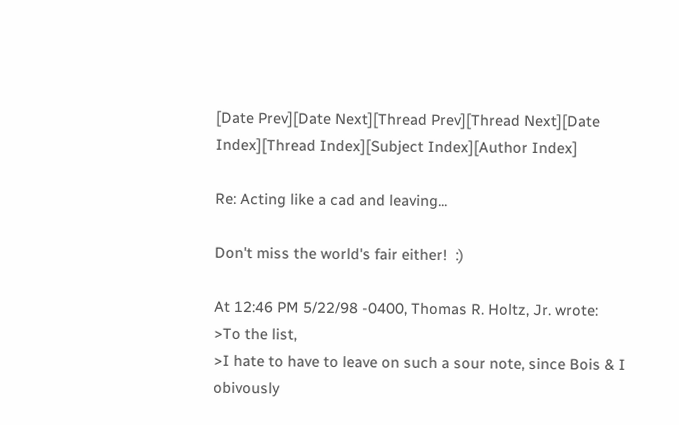[Date Prev][Date Next][Thread Prev][Thread Next][Date Index][Thread Index][Subject Index][Author Index]

Re: Acting like a cad and leaving...

Don't miss the world's fair either!  :)

At 12:46 PM 5/22/98 -0400, Thomas R. Holtz, Jr. wrote:
>To the list,
>I hate to have to leave on such a sour note, since Bois & I obivously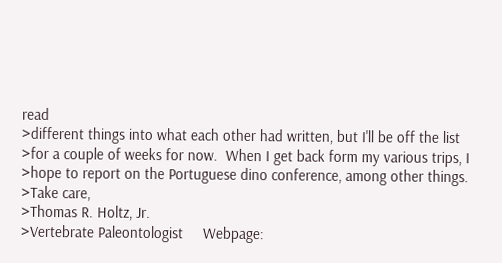read
>different things into what each other had written, but I'll be off the list
>for a couple of weeks for now.  When I get back form my various trips, I
>hope to report on the Portuguese dino conference, among other things.
>Take care,
>Thomas R. Holtz, Jr.
>Vertebrate Paleontologist     Webpage: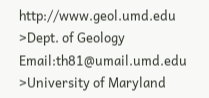http://www.geol.umd.edu
>Dept. of Geology              Email:th81@umail.umd.edu
>University of Maryland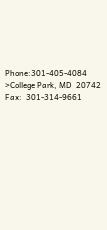Phone:301-405-4084
>College Park, MD  20742       Fax:  301-314-9661